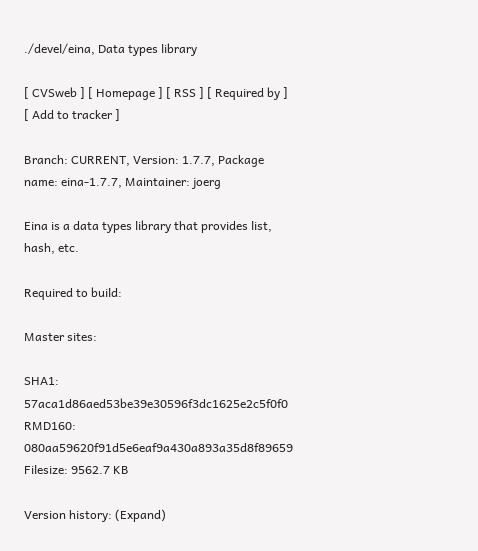./devel/eina, Data types library

[ CVSweb ] [ Homepage ] [ RSS ] [ Required by ] [ Add to tracker ]

Branch: CURRENT, Version: 1.7.7, Package name: eina-1.7.7, Maintainer: joerg

Eina is a data types library that provides list, hash, etc.

Required to build:

Master sites:

SHA1: 57aca1d86aed53be39e30596f3dc1625e2c5f0f0
RMD160: 080aa59620f91d5e6eaf9a430a893a35d8f89659
Filesize: 9562.7 KB

Version history: (Expand)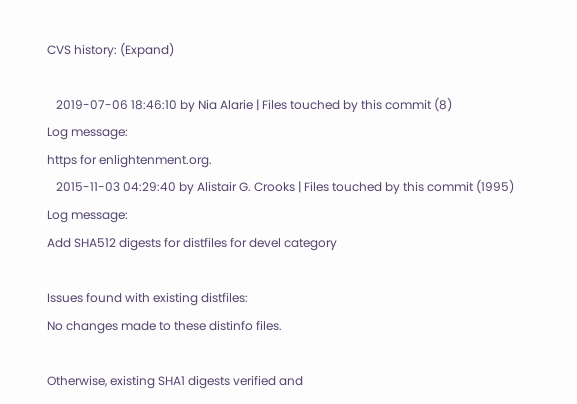CVS history: (Expand)

   2019-07-06 18:46:10 by Nia Alarie | Files touched by this commit (8)
Log message:
https for enlightenment.org.
   2015-11-03 04:29:40 by Alistair G. Crooks | Files touched by this commit (1995)
Log message:
Add SHA512 digests for distfiles for devel category

Issues found with existing distfiles:
No changes made to these distinfo files.

Otherwise, existing SHA1 digests verified and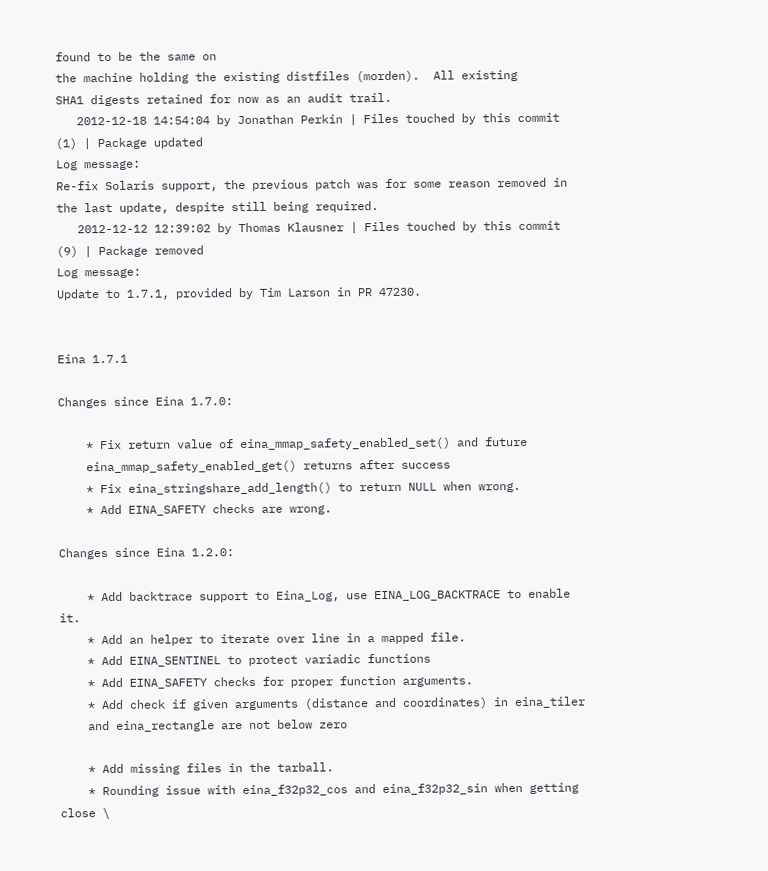found to be the same on
the machine holding the existing distfiles (morden).  All existing
SHA1 digests retained for now as an audit trail.
   2012-12-18 14:54:04 by Jonathan Perkin | Files touched by this commit (1) | Package updated
Log message:
Re-fix Solaris support, the previous patch was for some reason removed in
the last update, despite still being required.
   2012-12-12 12:39:02 by Thomas Klausner | Files touched by this commit (9) | Package removed
Log message:
Update to 1.7.1, provided by Tim Larson in PR 47230.


Eina 1.7.1

Changes since Eina 1.7.0:

    * Fix return value of eina_mmap_safety_enabled_set() and future
    eina_mmap_safety_enabled_get() returns after success
    * Fix eina_stringshare_add_length() to return NULL when wrong.
    * Add EINA_SAFETY checks are wrong.

Changes since Eina 1.2.0:

    * Add backtrace support to Eina_Log, use EINA_LOG_BACKTRACE to enable it.
    * Add an helper to iterate over line in a mapped file.
    * Add EINA_SENTINEL to protect variadic functions
    * Add EINA_SAFETY checks for proper function arguments.
    * Add check if given arguments (distance and coordinates) in eina_tiler
    and eina_rectangle are not below zero

    * Add missing files in the tarball.
    * Rounding issue with eina_f32p32_cos and eina_f32p32_sin when getting close \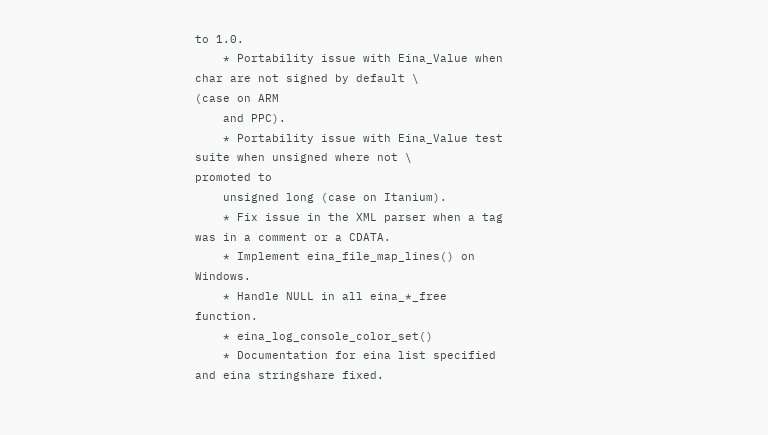to 1.0.
    * Portability issue with Eina_Value when char are not signed by default \
(case on ARM
    and PPC).
    * Portability issue with Eina_Value test suite when unsigned where not \
promoted to
    unsigned long (case on Itanium).
    * Fix issue in the XML parser when a tag was in a comment or a CDATA.
    * Implement eina_file_map_lines() on Windows.
    * Handle NULL in all eina_*_free function.
    * eina_log_console_color_set()
    * Documentation for eina list specified and eina stringshare fixed.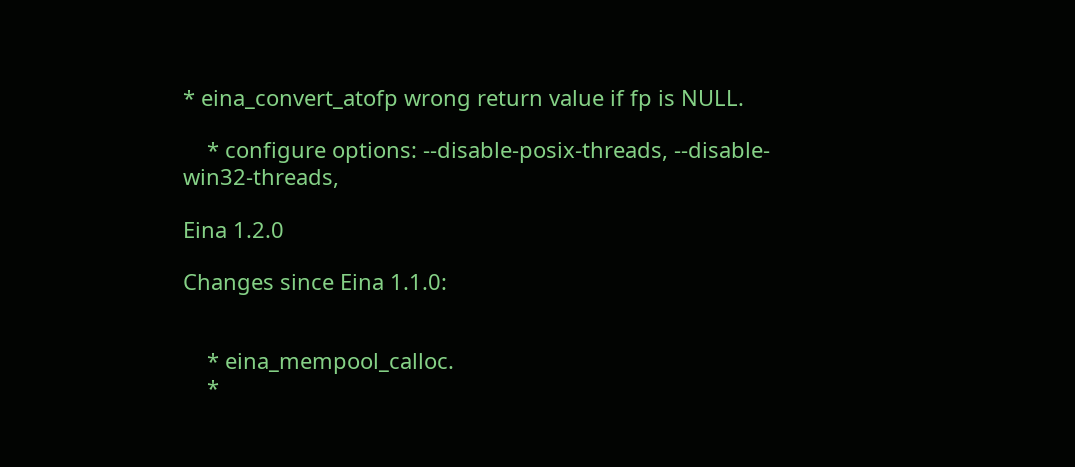* eina_convert_atofp wrong return value if fp is NULL.

    * configure options: --disable-posix-threads, --disable-win32-threads,

Eina 1.2.0

Changes since Eina 1.1.0:


    * eina_mempool_calloc.
    *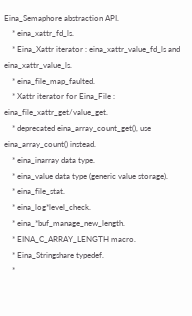Eina_Semaphore abstraction API.
    * eina_xattr_fd_ls.
    * Eina_Xattr iterator : eina_xattr_value_fd_ls and eina_xattr_value_ls.
    * eina_file_map_faulted.
    * Xattr iterator for Eina_File : eina_file_xattr_get/value_get.
    * deprecated eina_array_count_get(), use eina_array_count() instead.
    * eina_inarray data type.
    * eina_value data type (generic value storage).
    * eina_file_stat.
    * eina_log*level_check.
    * eina_*buf_manage_new_length.
    * EINA_C_ARRAY_LENGTH macro.
    * Eina_Stringshare typedef.
    *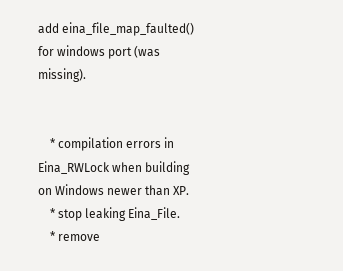add eina_file_map_faulted() for windows port (was missing).


    * compilation errors in Eina_RWLock when building on Windows newer than XP.
    * stop leaking Eina_File.
    * remove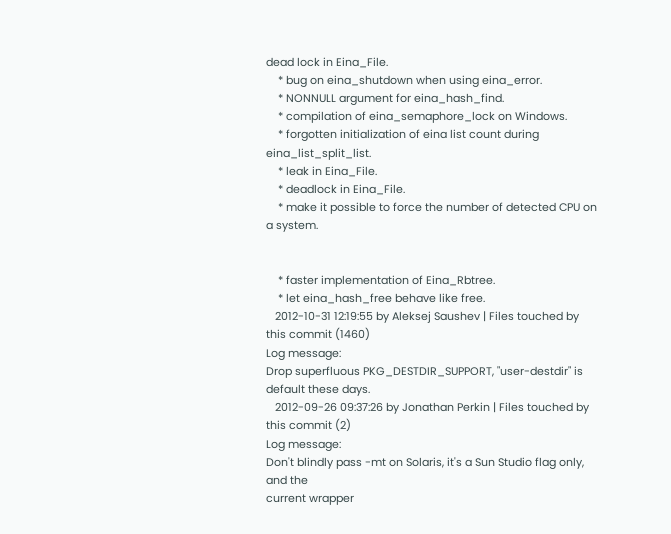dead lock in Eina_File.
    * bug on eina_shutdown when using eina_error.
    * NONNULL argument for eina_hash_find.
    * compilation of eina_semaphore_lock on Windows.
    * forgotten initialization of eina list count during eina_list_split_list.
    * leak in Eina_File.
    * deadlock in Eina_File.
    * make it possible to force the number of detected CPU on a system.


    * faster implementation of Eina_Rbtree.
    * let eina_hash_free behave like free.
   2012-10-31 12:19:55 by Aleksej Saushev | Files touched by this commit (1460)
Log message:
Drop superfluous PKG_DESTDIR_SUPPORT, "user-destdir" is default these days.
   2012-09-26 09:37:26 by Jonathan Perkin | Files touched by this commit (2)
Log message:
Don't blindly pass -mt on Solaris, it's a Sun Studio flag only, and the
current wrapper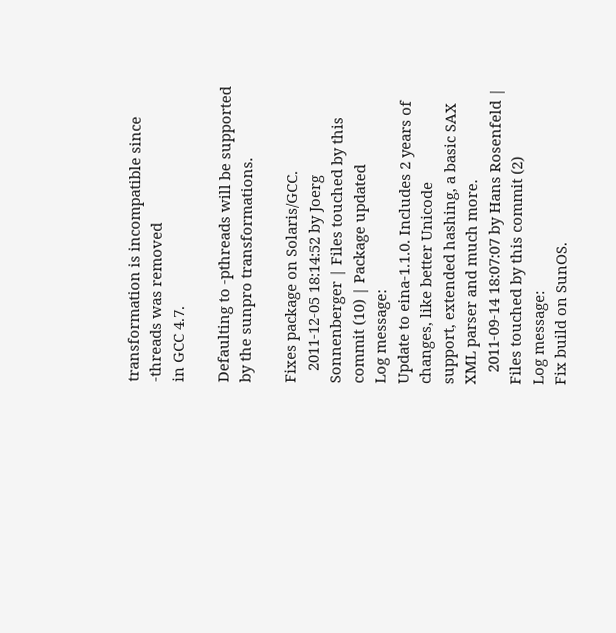transformation is incompatible since -threads was removed
in GCC 4.7.

Defaulting to -pthreads will be supported by the sunpro transformations.

Fixes package on Solaris/GCC.
   2011-12-05 18:14:52 by Joerg Sonnenberger | Files touched by this commit (10) | Package updated
Log message:
Update to eina-1.1.0. Includes 2 years of changes, like better Unicode
support, extended hashing, a basic SAX XML parser and much more.
   2011-09-14 18:07:07 by Hans Rosenfeld | Files touched by this commit (2)
Log message:
Fix build on SunOS.